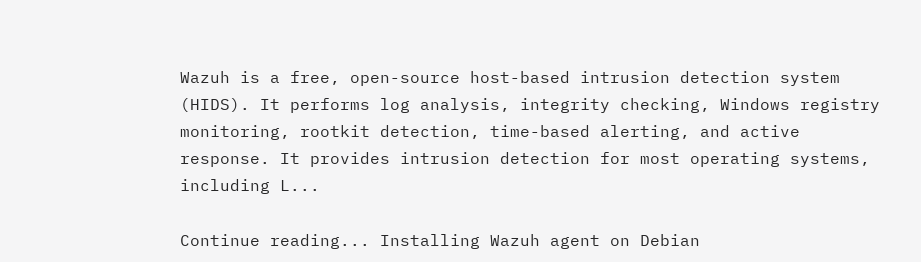Wazuh is a free, open-source host-based intrusion detection system (HIDS). It performs log analysis, integrity checking, Windows registry monitoring, rootkit detection, time-based alerting, and active response. It provides intrusion detection for most operating systems, including L...

Continue reading... Installing Wazuh agent on Debian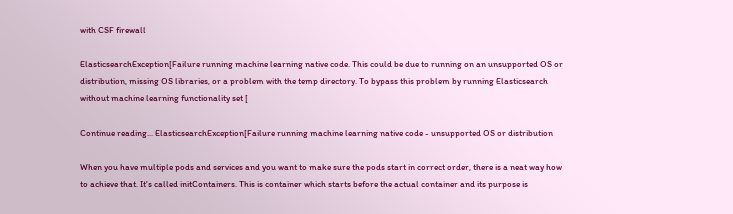with CSF firewall

ElasticsearchException[Failure running machine learning native code. This could be due to running on an unsupported OS or distribution, missing OS libraries, or a problem with the temp directory. To bypass this problem by running Elasticsearch without machine learning functionality set [

Continue reading... ElasticsearchException[Failure running machine learning native code - unsupported OS or distribution

When you have multiple pods and services and you want to make sure the pods start in correct order, there is a neat way how to achieve that. It's called initContainers. This is container which starts before the actual container and its purpose is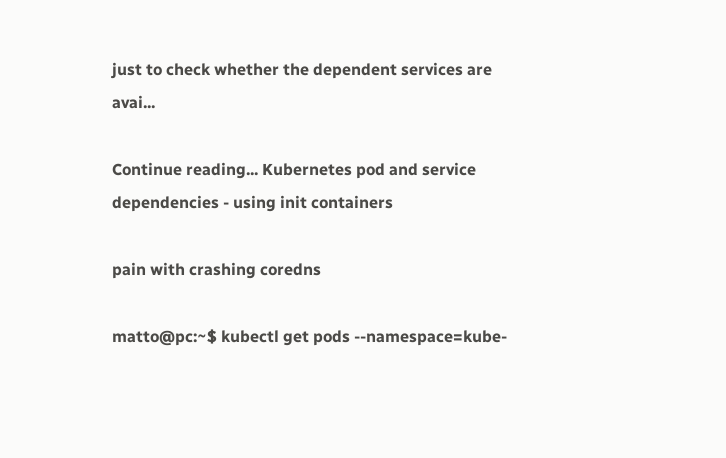just to check whether the dependent services are avai...

Continue reading... Kubernetes pod and service dependencies - using init containers

pain with crashing coredns

matto@pc:~$ kubectl get pods --namespace=kube-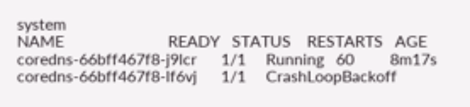system
NAME                          READY   STATUS    RESTARTS   AGE
coredns-66bff467f8-j9lcr      1/1     Running   60         8m17s
coredns-66bff467f8-lf6vj      1/1     CrashLoopBackoff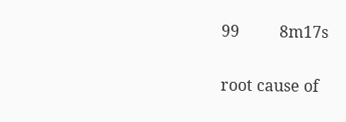99          8m17s

root cause of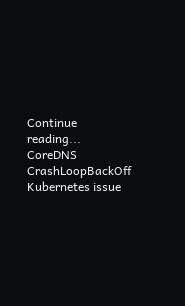Continue reading... CoreDNS CrashLoopBackOff Kubernetes issue